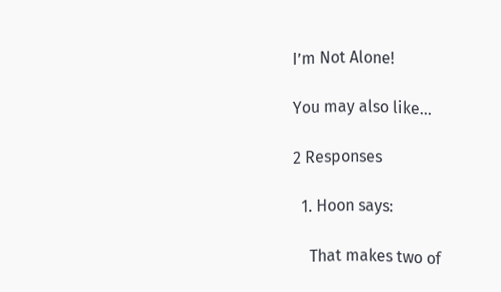I’m Not Alone!

You may also like...

2 Responses

  1. Hoon says:

    That makes two of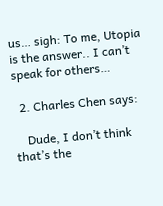us… sigh: To me, Utopia is the answer.. I can’t speak for others…

  2. Charles Chen says:

    Dude, I don’t think that’s the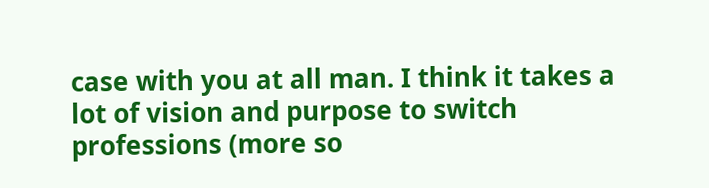case with you at all man. I think it takes a lot of vision and purpose to switch professions (more so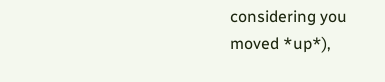considering you moved *up*),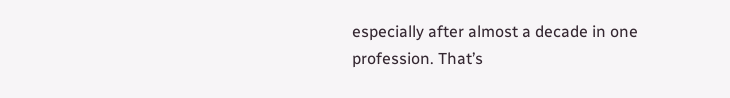especially after almost a decade in one profession. That’s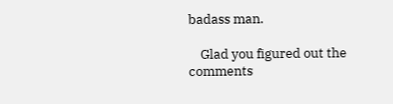badass man.

    Glad you figured out the comments